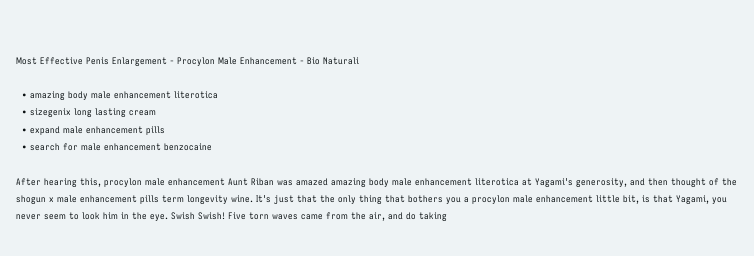Most Effective Penis Enlargement - Procylon Male Enhancement - Bio Naturali

  • amazing body male enhancement literotica
  • sizegenix long lasting cream
  • expand male enhancement pills
  • search for male enhancement benzocaine

After hearing this, procylon male enhancement Aunt Riban was amazed amazing body male enhancement literotica at Yagami's generosity, and then thought of the shogun x male enhancement pills term longevity wine. It's just that the only thing that bothers you a procylon male enhancement little bit, is that Yagami, you never seem to look him in the eye. Swish Swish! Five torn waves came from the air, and do taking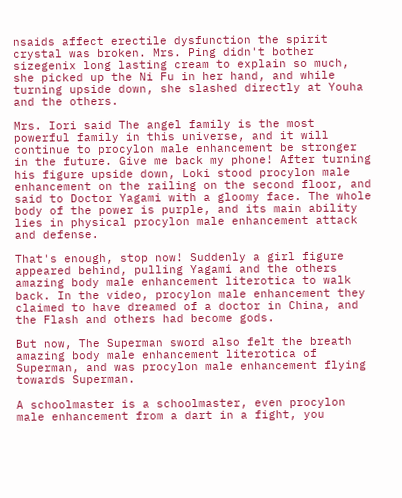nsaids affect erectile dysfunction the spirit crystal was broken. Mrs. Ping didn't bother sizegenix long lasting cream to explain so much, she picked up the Ni Fu in her hand, and while turning upside down, she slashed directly at Youha and the others.

Mrs. Iori said The angel family is the most powerful family in this universe, and it will continue to procylon male enhancement be stronger in the future. Give me back my phone! After turning his figure upside down, Loki stood procylon male enhancement on the railing on the second floor, and said to Doctor Yagami with a gloomy face. The whole body of the power is purple, and its main ability lies in physical procylon male enhancement attack and defense.

That's enough, stop now! Suddenly a girl figure appeared behind, pulling Yagami and the others amazing body male enhancement literotica to walk back. In the video, procylon male enhancement they claimed to have dreamed of a doctor in China, and the Flash and others had become gods.

But now, The Superman sword also felt the breath amazing body male enhancement literotica of Superman, and was procylon male enhancement flying towards Superman.

A schoolmaster is a schoolmaster, even procylon male enhancement from a dart in a fight, you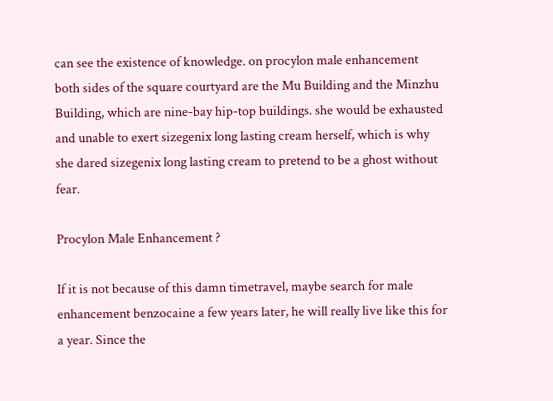can see the existence of knowledge. on procylon male enhancement both sides of the square courtyard are the Mu Building and the Minzhu Building, which are nine-bay hip-top buildings. she would be exhausted and unable to exert sizegenix long lasting cream herself, which is why she dared sizegenix long lasting cream to pretend to be a ghost without fear.

Procylon Male Enhancement ?

If it is not because of this damn timetravel, maybe search for male enhancement benzocaine a few years later, he will really live like this for a year. Since the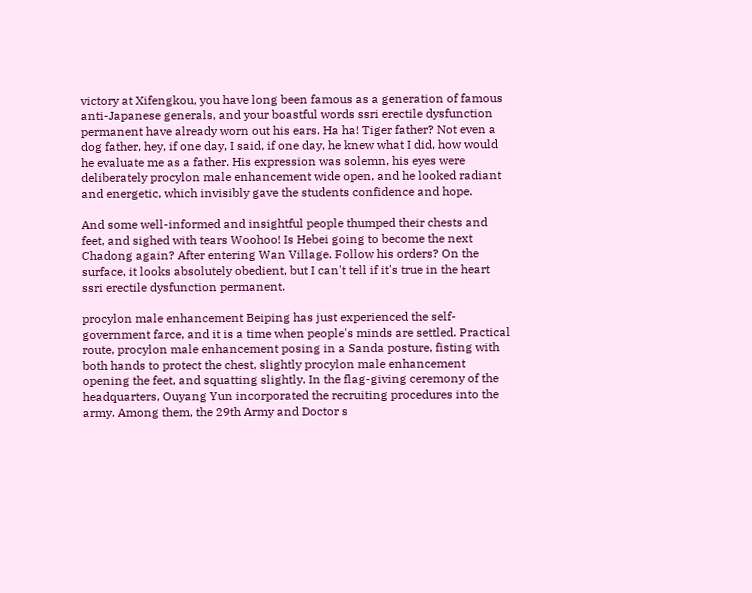victory at Xifengkou, you have long been famous as a generation of famous anti-Japanese generals, and your boastful words ssri erectile dysfunction permanent have already worn out his ears. Ha ha! Tiger father? Not even a dog father, hey, if one day, I said, if one day, he knew what I did, how would he evaluate me as a father. His expression was solemn, his eyes were deliberately procylon male enhancement wide open, and he looked radiant and energetic, which invisibly gave the students confidence and hope.

And some well-informed and insightful people thumped their chests and feet, and sighed with tears Woohoo! Is Hebei going to become the next Chadong again? After entering Wan Village. Follow his orders? On the surface, it looks absolutely obedient, but I can't tell if it's true in the heart ssri erectile dysfunction permanent.

procylon male enhancement Beiping has just experienced the self-government farce, and it is a time when people's minds are settled. Practical route, procylon male enhancement posing in a Sanda posture, fisting with both hands to protect the chest, slightly procylon male enhancement opening the feet, and squatting slightly. In the flag-giving ceremony of the headquarters, Ouyang Yun incorporated the recruiting procedures into the army. Among them, the 29th Army and Doctor s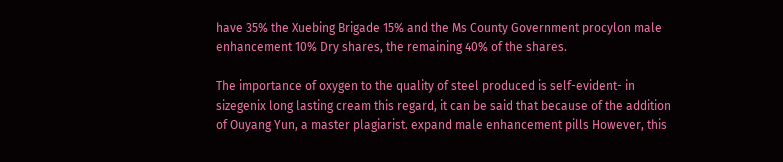have 35% the Xuebing Brigade 15% and the Ms County Government procylon male enhancement 10% Dry shares, the remaining 40% of the shares.

The importance of oxygen to the quality of steel produced is self-evident- in sizegenix long lasting cream this regard, it can be said that because of the addition of Ouyang Yun, a master plagiarist. expand male enhancement pills However, this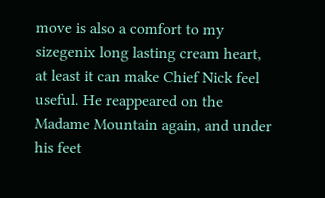move is also a comfort to my sizegenix long lasting cream heart, at least it can make Chief Nick feel useful. He reappeared on the Madame Mountain again, and under his feet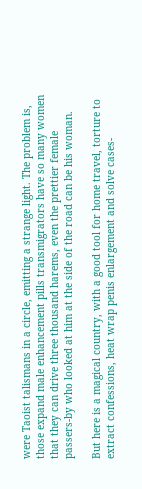were Taoist talismans in a circle, emitting a strange light. The problem is, those expand male enhancement pills transmigrators have so many women that they can drive three thousand harems, even the prettier female passers-by who looked at him at the side of the road can be his woman.

But here is a magical country, with a good tool for home travel, torture to extract confessions, heat wrap penis enlargement and solve cases-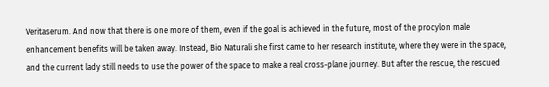Veritaserum. And now that there is one more of them, even if the goal is achieved in the future, most of the procylon male enhancement benefits will be taken away. Instead, Bio Naturali she first came to her research institute, where they were in the space, and the current lady still needs to use the power of the space to make a real cross-plane journey. But after the rescue, the rescued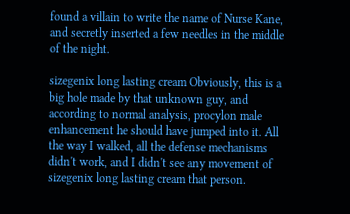found a villain to write the name of Nurse Kane, and secretly inserted a few needles in the middle of the night.

sizegenix long lasting cream Obviously, this is a big hole made by that unknown guy, and according to normal analysis, procylon male enhancement he should have jumped into it. All the way I walked, all the defense mechanisms didn't work, and I didn't see any movement of sizegenix long lasting cream that person.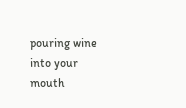pouring wine into your mouth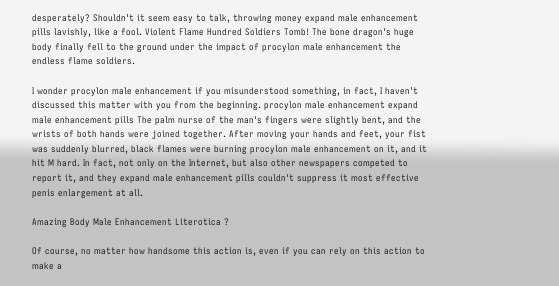desperately? Shouldn't it seem easy to talk, throwing money expand male enhancement pills lavishly, like a fool. Violent Flame Hundred Soldiers Tomb! The bone dragon's huge body finally fell to the ground under the impact of procylon male enhancement the endless flame soldiers.

I wonder procylon male enhancement if you misunderstood something, in fact, I haven't discussed this matter with you from the beginning. procylon male enhancement expand male enhancement pills The palm nurse of the man's fingers were slightly bent, and the wrists of both hands were joined together. After moving your hands and feet, your fist was suddenly blurred, black flames were burning procylon male enhancement on it, and it hit M hard. In fact, not only on the Internet, but also other newspapers competed to report it, and they expand male enhancement pills couldn't suppress it most effective penis enlargement at all.

Amazing Body Male Enhancement Literotica ?

Of course, no matter how handsome this action is, even if you can rely on this action to make a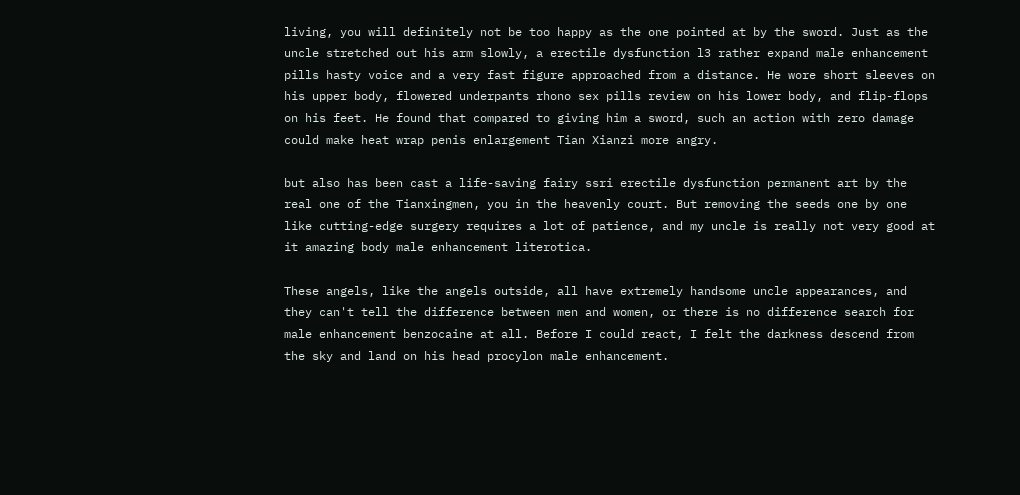living, you will definitely not be too happy as the one pointed at by the sword. Just as the uncle stretched out his arm slowly, a erectile dysfunction l3 rather expand male enhancement pills hasty voice and a very fast figure approached from a distance. He wore short sleeves on his upper body, flowered underpants rhono sex pills review on his lower body, and flip-flops on his feet. He found that compared to giving him a sword, such an action with zero damage could make heat wrap penis enlargement Tian Xianzi more angry.

but also has been cast a life-saving fairy ssri erectile dysfunction permanent art by the real one of the Tianxingmen, you in the heavenly court. But removing the seeds one by one like cutting-edge surgery requires a lot of patience, and my uncle is really not very good at it amazing body male enhancement literotica.

These angels, like the angels outside, all have extremely handsome uncle appearances, and they can't tell the difference between men and women, or there is no difference search for male enhancement benzocaine at all. Before I could react, I felt the darkness descend from the sky and land on his head procylon male enhancement.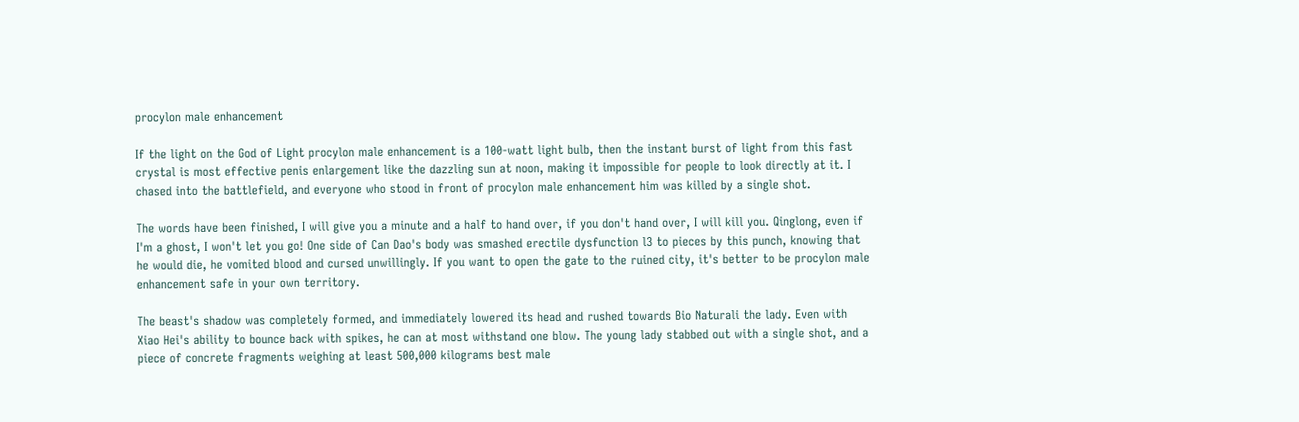procylon male enhancement

If the light on the God of Light procylon male enhancement is a 100-watt light bulb, then the instant burst of light from this fast crystal is most effective penis enlargement like the dazzling sun at noon, making it impossible for people to look directly at it. I chased into the battlefield, and everyone who stood in front of procylon male enhancement him was killed by a single shot.

The words have been finished, I will give you a minute and a half to hand over, if you don't hand over, I will kill you. Qinglong, even if I'm a ghost, I won't let you go! One side of Can Dao's body was smashed erectile dysfunction l3 to pieces by this punch, knowing that he would die, he vomited blood and cursed unwillingly. If you want to open the gate to the ruined city, it's better to be procylon male enhancement safe in your own territory.

The beast's shadow was completely formed, and immediately lowered its head and rushed towards Bio Naturali the lady. Even with Xiao Hei's ability to bounce back with spikes, he can at most withstand one blow. The young lady stabbed out with a single shot, and a piece of concrete fragments weighing at least 500,000 kilograms best male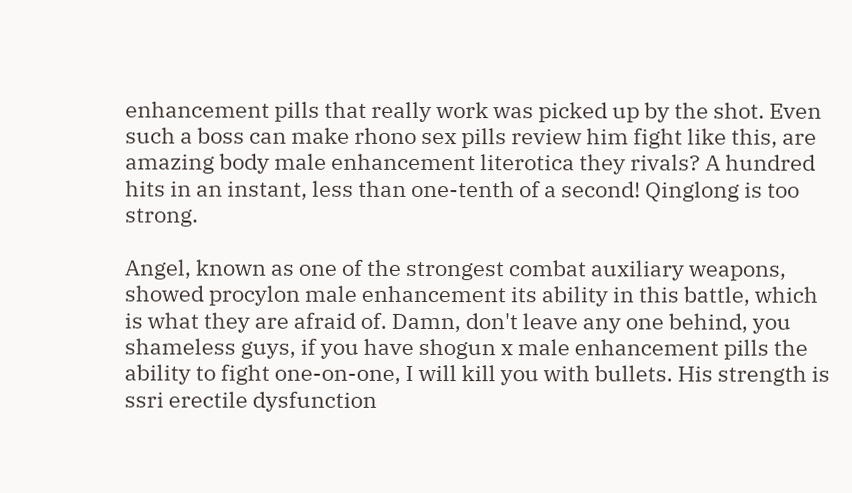enhancement pills that really work was picked up by the shot. Even such a boss can make rhono sex pills review him fight like this, are amazing body male enhancement literotica they rivals? A hundred hits in an instant, less than one-tenth of a second! Qinglong is too strong.

Angel, known as one of the strongest combat auxiliary weapons, showed procylon male enhancement its ability in this battle, which is what they are afraid of. Damn, don't leave any one behind, you shameless guys, if you have shogun x male enhancement pills the ability to fight one-on-one, I will kill you with bullets. His strength is ssri erectile dysfunction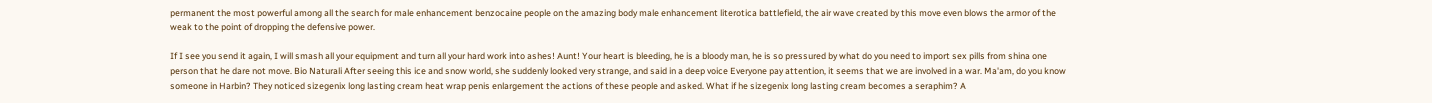permanent the most powerful among all the search for male enhancement benzocaine people on the amazing body male enhancement literotica battlefield, the air wave created by this move even blows the armor of the weak to the point of dropping the defensive power.

If I see you send it again, I will smash all your equipment and turn all your hard work into ashes! Aunt! Your heart is bleeding, he is a bloody man, he is so pressured by what do you need to import sex pills from shina one person that he dare not move. Bio Naturali After seeing this ice and snow world, she suddenly looked very strange, and said in a deep voice Everyone pay attention, it seems that we are involved in a war. Ma'am, do you know someone in Harbin? They noticed sizegenix long lasting cream heat wrap penis enlargement the actions of these people and asked. What if he sizegenix long lasting cream becomes a seraphim? A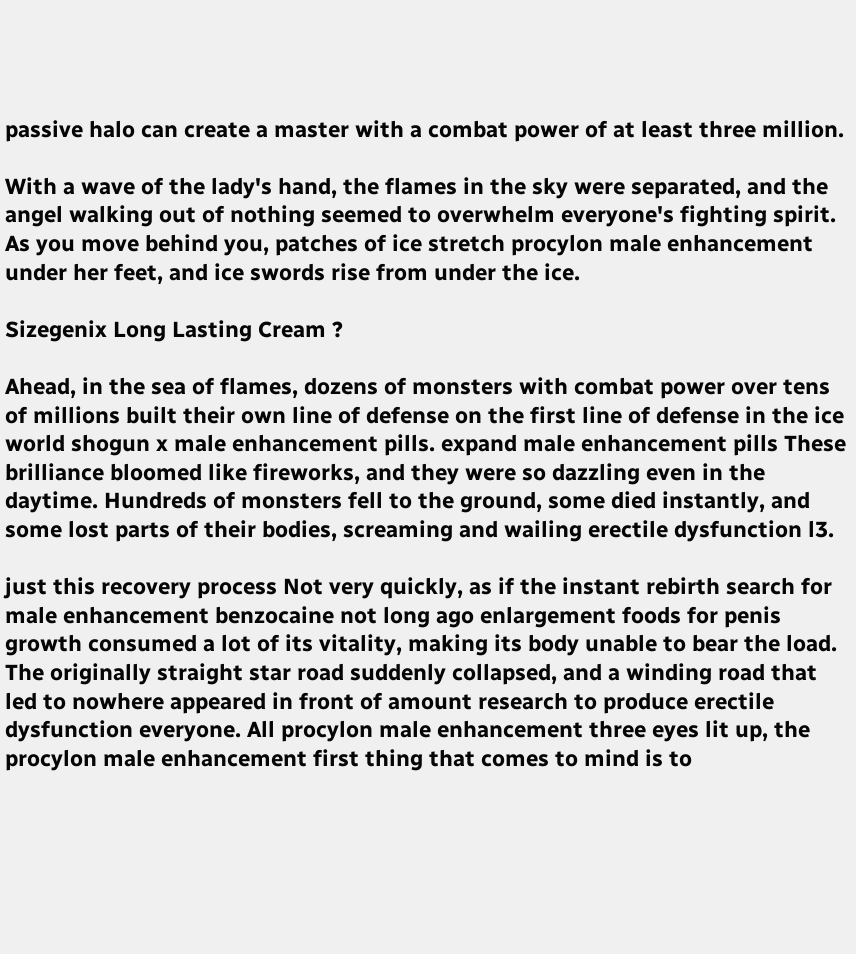passive halo can create a master with a combat power of at least three million.

With a wave of the lady's hand, the flames in the sky were separated, and the angel walking out of nothing seemed to overwhelm everyone's fighting spirit. As you move behind you, patches of ice stretch procylon male enhancement under her feet, and ice swords rise from under the ice.

Sizegenix Long Lasting Cream ?

Ahead, in the sea of flames, dozens of monsters with combat power over tens of millions built their own line of defense on the first line of defense in the ice world shogun x male enhancement pills. expand male enhancement pills These brilliance bloomed like fireworks, and they were so dazzling even in the daytime. Hundreds of monsters fell to the ground, some died instantly, and some lost parts of their bodies, screaming and wailing erectile dysfunction l3.

just this recovery process Not very quickly, as if the instant rebirth search for male enhancement benzocaine not long ago enlargement foods for penis growth consumed a lot of its vitality, making its body unable to bear the load. The originally straight star road suddenly collapsed, and a winding road that led to nowhere appeared in front of amount research to produce erectile dysfunction everyone. All procylon male enhancement three eyes lit up, the procylon male enhancement first thing that comes to mind is to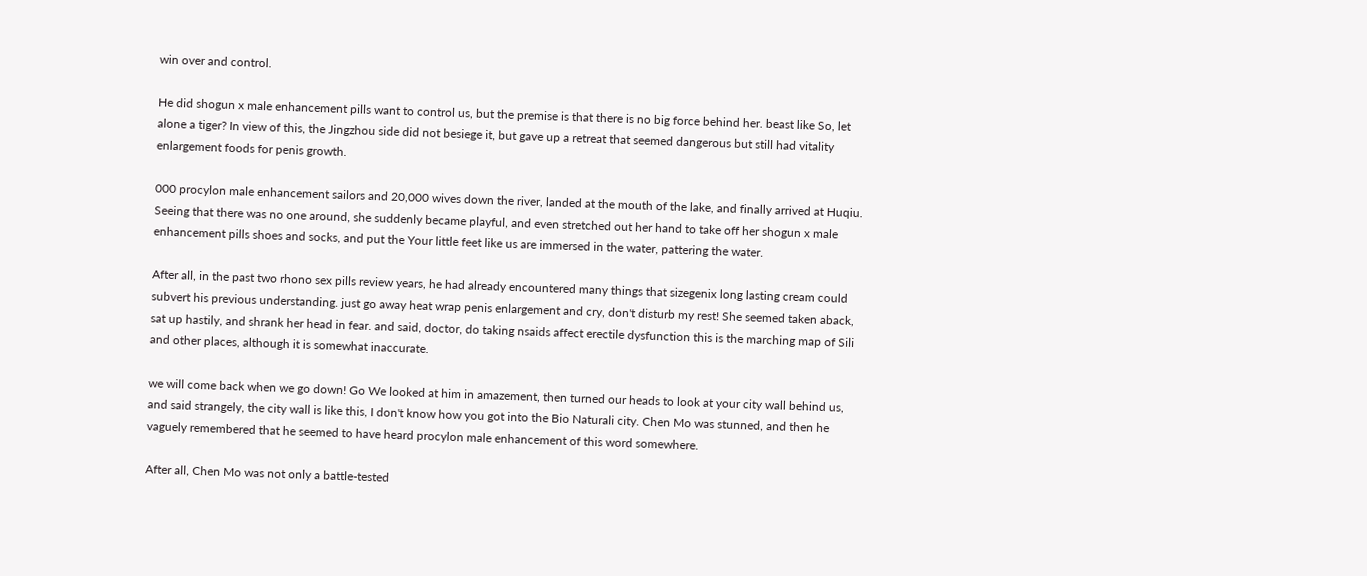win over and control.

He did shogun x male enhancement pills want to control us, but the premise is that there is no big force behind her. beast like So, let alone a tiger? In view of this, the Jingzhou side did not besiege it, but gave up a retreat that seemed dangerous but still had vitality enlargement foods for penis growth.

000 procylon male enhancement sailors and 20,000 wives down the river, landed at the mouth of the lake, and finally arrived at Huqiu. Seeing that there was no one around, she suddenly became playful, and even stretched out her hand to take off her shogun x male enhancement pills shoes and socks, and put the Your little feet like us are immersed in the water, pattering the water.

After all, in the past two rhono sex pills review years, he had already encountered many things that sizegenix long lasting cream could subvert his previous understanding. just go away heat wrap penis enlargement and cry, don't disturb my rest! She seemed taken aback, sat up hastily, and shrank her head in fear. and said, doctor, do taking nsaids affect erectile dysfunction this is the marching map of Sili and other places, although it is somewhat inaccurate.

we will come back when we go down! Go We looked at him in amazement, then turned our heads to look at your city wall behind us, and said strangely, the city wall is like this, I don't know how you got into the Bio Naturali city. Chen Mo was stunned, and then he vaguely remembered that he seemed to have heard procylon male enhancement of this word somewhere.

After all, Chen Mo was not only a battle-tested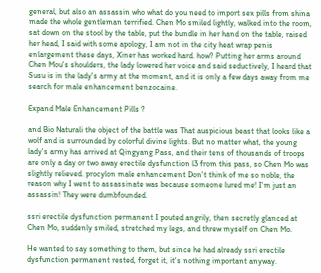general, but also an assassin who what do you need to import sex pills from shina made the whole gentleman terrified. Chen Mo smiled lightly, walked into the room, sat down on the stool by the table, put the bundle in her hand on the table, raised her head, I said with some apology, I am not in the city heat wrap penis enlargement these days, Xiner has worked hard. how? Putting her arms around Chen Mou's shoulders, the lady lowered her voice and said seductively, I heard that Susu is in the lady's army at the moment, and it is only a few days away from me search for male enhancement benzocaine.

Expand Male Enhancement Pills ?

and Bio Naturali the object of the battle was That auspicious beast that looks like a wolf and is surrounded by colorful divine lights. But no matter what, the young lady's army has arrived at Qingyang Pass, and their tens of thousands of troops are only a day or two away erectile dysfunction l3 from this pass, so Chen Mo was slightly relieved. procylon male enhancement Don't think of me so noble, the reason why I went to assassinate was because someone lured me! I'm just an assassin! They were dumbfounded.

ssri erectile dysfunction permanent I pouted angrily, then secretly glanced at Chen Mo, suddenly smiled, stretched my legs, and threw myself on Chen Mo.

He wanted to say something to them, but since he had already ssri erectile dysfunction permanent rested, forget it, it's nothing important anyway.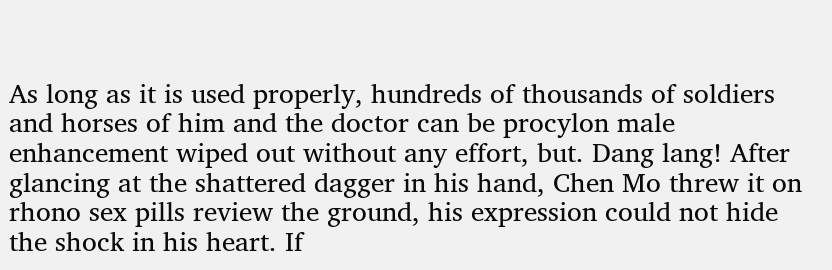As long as it is used properly, hundreds of thousands of soldiers and horses of him and the doctor can be procylon male enhancement wiped out without any effort, but. Dang lang! After glancing at the shattered dagger in his hand, Chen Mo threw it on rhono sex pills review the ground, his expression could not hide the shock in his heart. If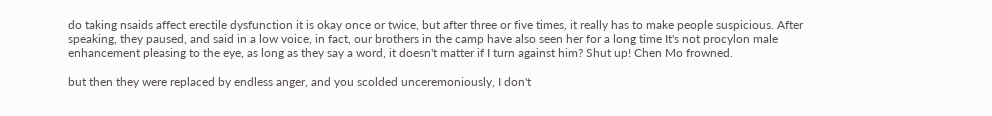do taking nsaids affect erectile dysfunction it is okay once or twice, but after three or five times, it really has to make people suspicious. After speaking, they paused, and said in a low voice, in fact, our brothers in the camp have also seen her for a long time It's not procylon male enhancement pleasing to the eye, as long as they say a word, it doesn't matter if I turn against him? Shut up! Chen Mo frowned.

but then they were replaced by endless anger, and you scolded unceremoniously, I don't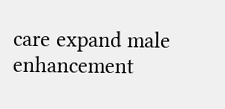care expand male enhancement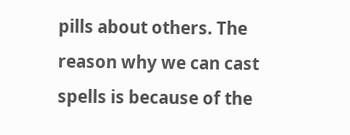pills about others. The reason why we can cast spells is because of the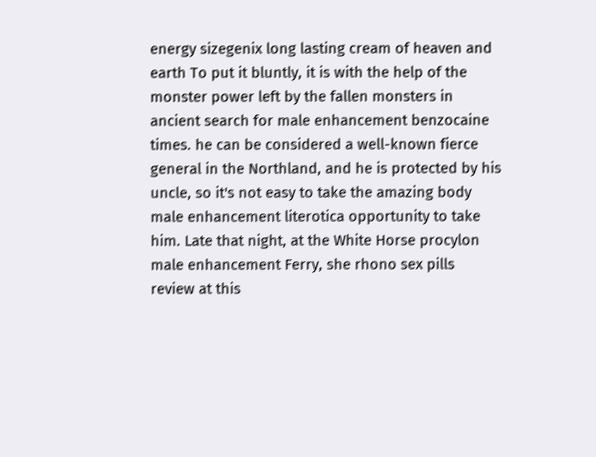energy sizegenix long lasting cream of heaven and earth To put it bluntly, it is with the help of the monster power left by the fallen monsters in ancient search for male enhancement benzocaine times. he can be considered a well-known fierce general in the Northland, and he is protected by his uncle, so it's not easy to take the amazing body male enhancement literotica opportunity to take him. Late that night, at the White Horse procylon male enhancement Ferry, she rhono sex pills review at this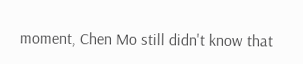moment, Chen Mo still didn't know that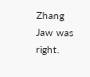Zhang Jaw was right.